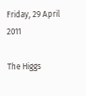Friday, 29 April 2011

The Higgs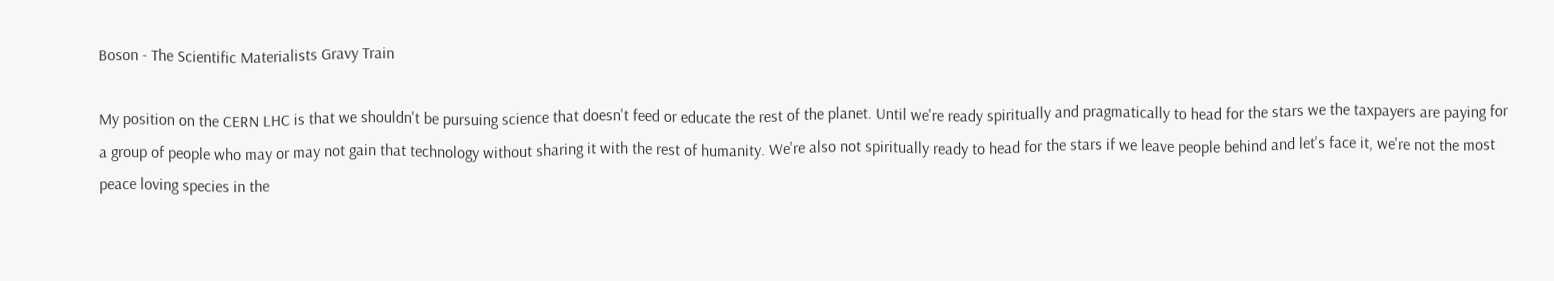Boson - The Scientific Materialists Gravy Train

My position on the CERN LHC is that we shouldn't be pursuing science that doesn't feed or educate the rest of the planet. Until we're ready spiritually and pragmatically to head for the stars we the taxpayers are paying for a group of people who may or may not gain that technology without sharing it with the rest of humanity. We're also not spiritually ready to head for the stars if we leave people behind and let's face it, we're not the most peace loving species in the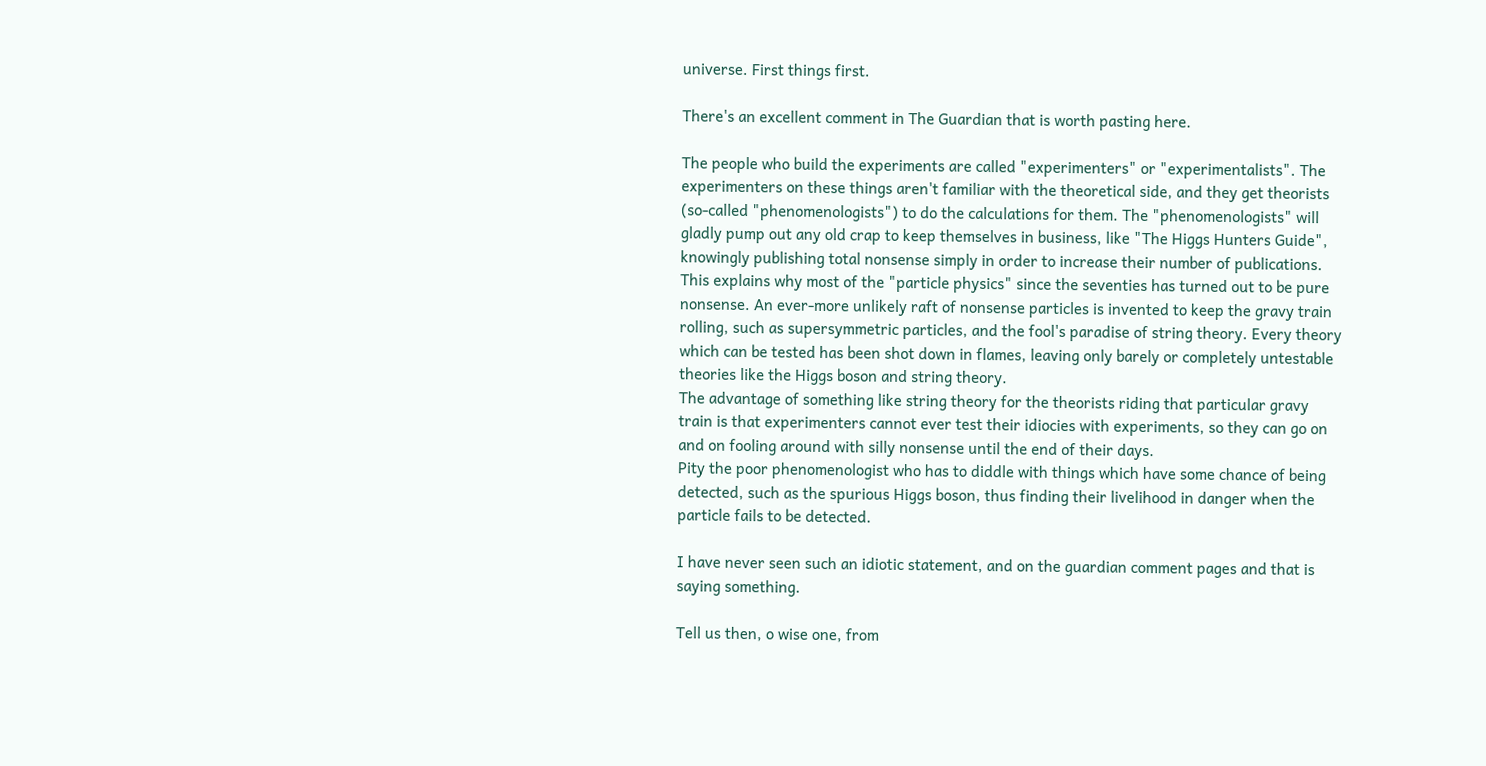universe. First things first.

There's an excellent comment in The Guardian that is worth pasting here.

The people who build the experiments are called "experimenters" or "experimentalists". The experimenters on these things aren't familiar with the theoretical side, and they get theorists (so-called "phenomenologists") to do the calculations for them. The "phenomenologists" will gladly pump out any old crap to keep themselves in business, like "The Higgs Hunters Guide", knowingly publishing total nonsense simply in order to increase their number of publications.
This explains why most of the "particle physics" since the seventies has turned out to be pure nonsense. An ever-more unlikely raft of nonsense particles is invented to keep the gravy train rolling, such as supersymmetric particles, and the fool's paradise of string theory. Every theory which can be tested has been shot down in flames, leaving only barely or completely untestable theories like the Higgs boson and string theory.
The advantage of something like string theory for the theorists riding that particular gravy train is that experimenters cannot ever test their idiocies with experiments, so they can go on and on fooling around with silly nonsense until the end of their days.
Pity the poor phenomenologist who has to diddle with things which have some chance of being detected, such as the spurious Higgs boson, thus finding their livelihood in danger when the particle fails to be detected.

I have never seen such an idiotic statement, and on the guardian comment pages and that is saying something.

Tell us then, o wise one, from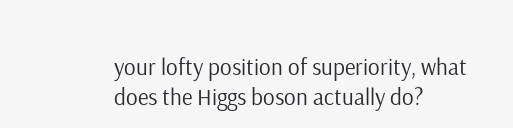your lofty position of superiority, what does the Higgs boson actually do?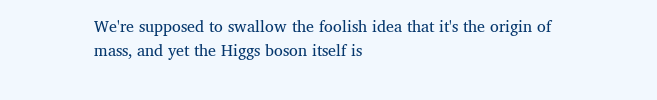We're supposed to swallow the foolish idea that it's the origin of mass, and yet the Higgs boson itself is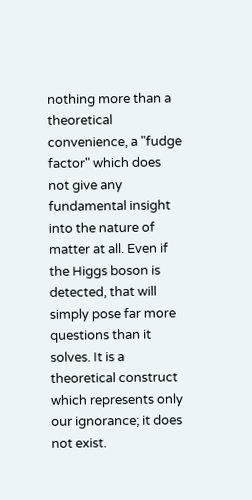nothing more than a theoretical convenience, a "fudge factor" which does not give any fundamental insight into the nature of matter at all. Even if the Higgs boson is detected, that will simply pose far more questions than it solves. It is a theoretical construct which represents only our ignorance; it does not exist.